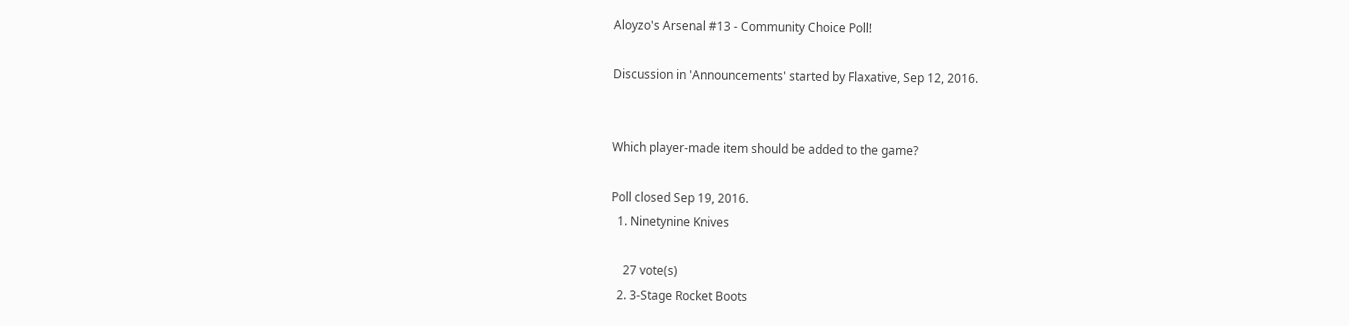Aloyzo's Arsenal #13 - Community Choice Poll!

Discussion in 'Announcements' started by Flaxative, Sep 12, 2016.


Which player-made item should be added to the game?

Poll closed Sep 19, 2016.
  1. Ninetynine Knives

    27 vote(s)
  2. 3-Stage Rocket Boots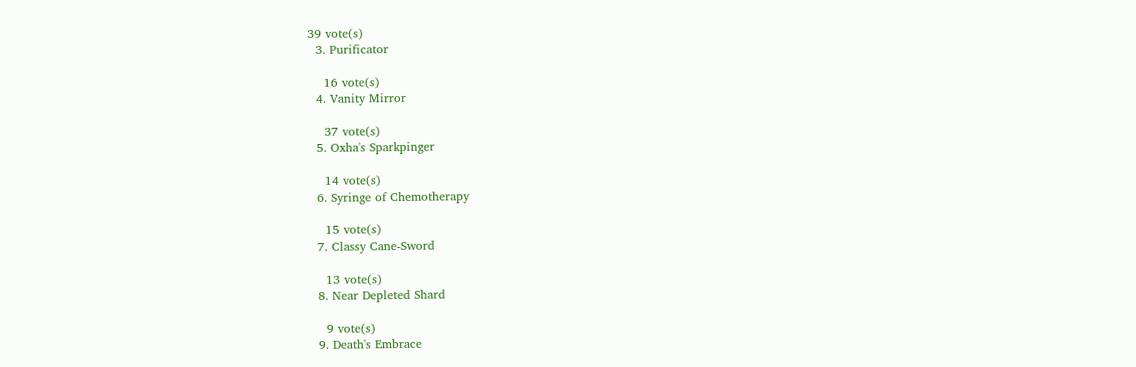39 vote(s)
  3. Purificator

    16 vote(s)
  4. Vanity Mirror

    37 vote(s)
  5. Oxha's Sparkpinger

    14 vote(s)
  6. Syringe of Chemotherapy

    15 vote(s)
  7. Classy Cane-Sword

    13 vote(s)
  8. Near Depleted Shard

    9 vote(s)
  9. Death's Embrace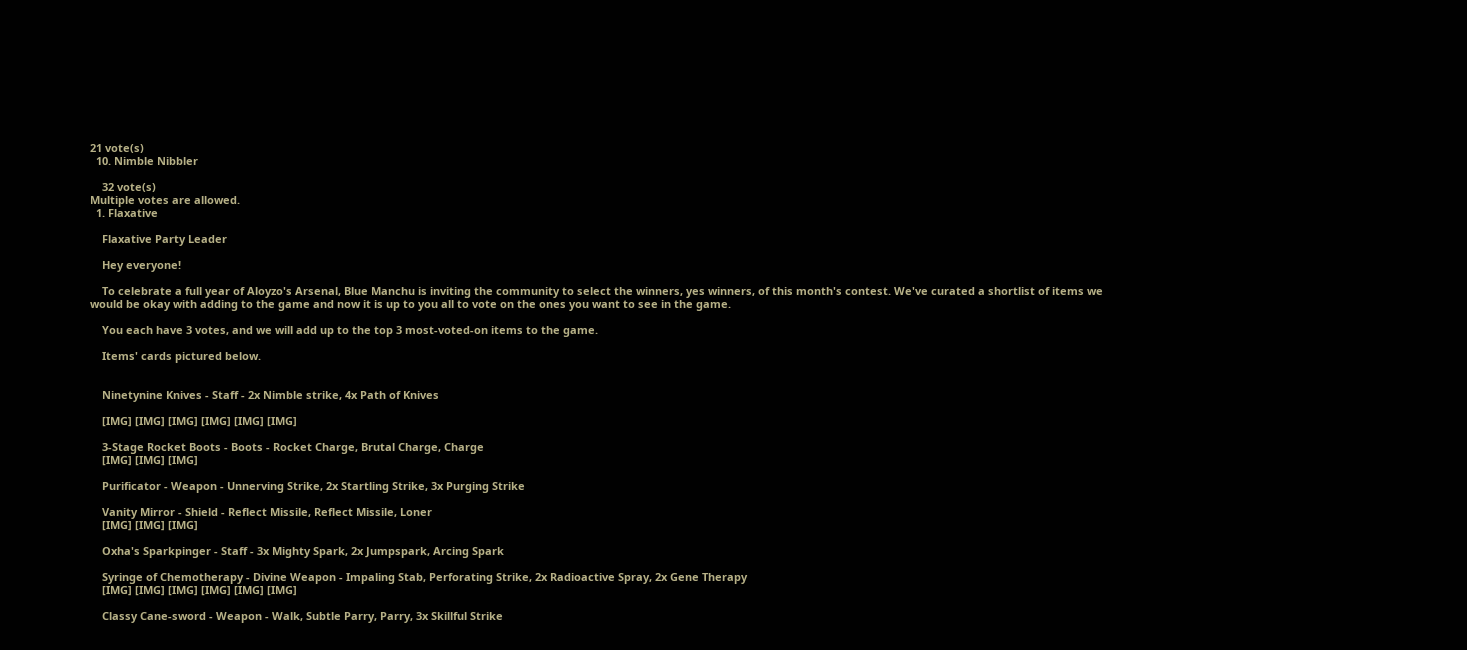21 vote(s)
  10. Nimble Nibbler

    32 vote(s)
Multiple votes are allowed.
  1. Flaxative

    Flaxative Party Leader

    Hey everyone!

    To celebrate a full year of Aloyzo's Arsenal, Blue Manchu is inviting the community to select the winners, yes winners, of this month's contest. We've curated a shortlist of items we would be okay with adding to the game and now it is up to you all to vote on the ones you want to see in the game.

    You each have 3 votes, and we will add up to the top 3 most-voted-on items to the game.

    Items' cards pictured below.


    Ninetynine Knives - Staff - 2x Nimble strike, 4x Path of Knives

    [IMG] [IMG] [IMG] [IMG] [IMG] [IMG]

    3-Stage Rocket Boots - Boots - Rocket Charge, Brutal Charge, Charge
    [IMG] [IMG] [IMG]

    Purificator - Weapon - Unnerving Strike, 2x Startling Strike, 3x Purging Strike

    Vanity Mirror - Shield - Reflect Missile, Reflect Missile, Loner
    [IMG] [IMG] [IMG]

    Oxha's Sparkpinger - Staff - 3x Mighty Spark, 2x Jumpspark, Arcing Spark

    Syringe of Chemotherapy - Divine Weapon - Impaling Stab, Perforating Strike, 2x Radioactive Spray, 2x Gene Therapy
    [IMG] [IMG] [IMG] [IMG] [IMG] [IMG]

    Classy Cane-sword - Weapon - Walk, Subtle Parry, Parry, 3x Skillful Strike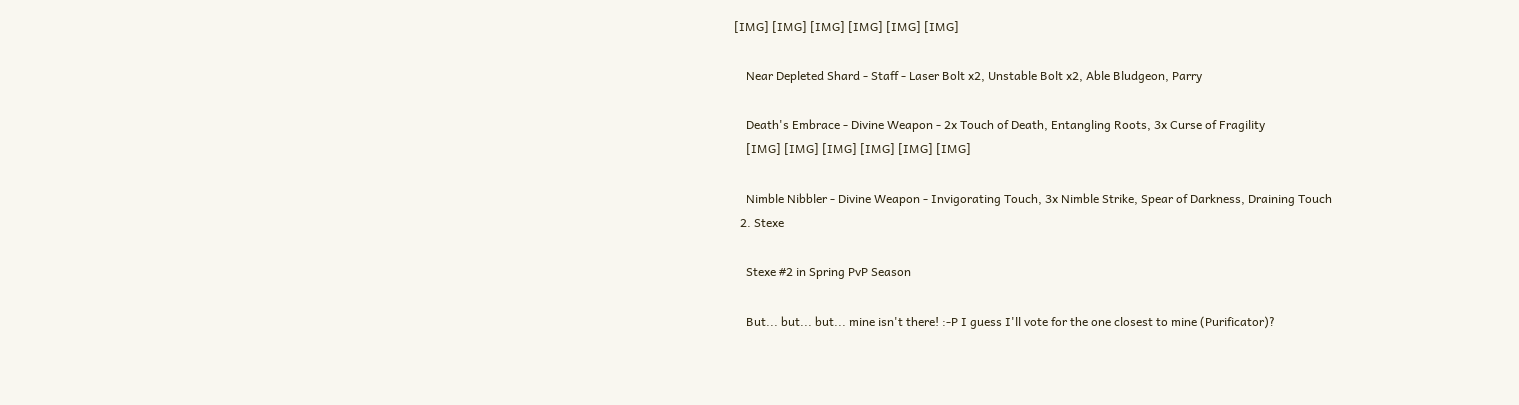[IMG] [IMG] [IMG] [IMG] [IMG] [IMG]

    Near Depleted Shard - Staff - Laser Bolt x2, Unstable Bolt x2, Able Bludgeon, Parry

    Death's Embrace - Divine Weapon - 2x Touch of Death, Entangling Roots, 3x Curse of Fragility
    [IMG] [IMG] [IMG] [IMG] [IMG] [IMG]

    Nimble Nibbler - Divine Weapon - Invigorating Touch, 3x Nimble Strike, Spear of Darkness, Draining Touch
  2. Stexe

    Stexe #2 in Spring PvP Season

    But... but... but... mine isn't there! :-P I guess I'll vote for the one closest to mine (Purificator)?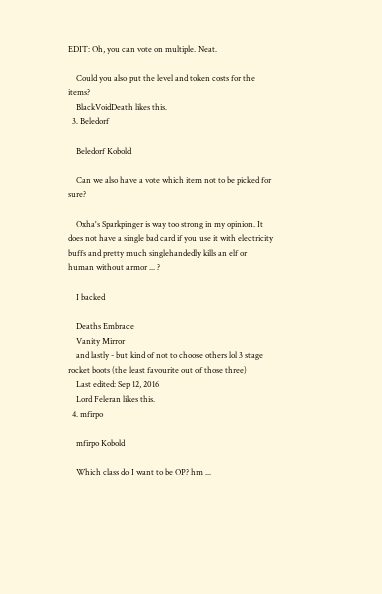EDIT: Oh, you can vote on multiple. Neat.

    Could you also put the level and token costs for the items?
    BlackVoidDeath likes this.
  3. Beledorf

    Beledorf Kobold

    Can we also have a vote which item not to be picked for sure?

    Oxha's Sparkpinger is way too strong in my opinion. It does not have a single bad card if you use it with electricity buffs and pretty much singlehandedly kills an elf or human without armor ... ?

    I backed

    Deaths Embrace
    Vanity Mirror
    and lastly - but kind of not to choose others lol 3 stage rocket boots (the least favourite out of those three)
    Last edited: Sep 12, 2016
    Lord Feleran likes this.
  4. mfirpo

    mfirpo Kobold

    Which class do I want to be OP? hm ...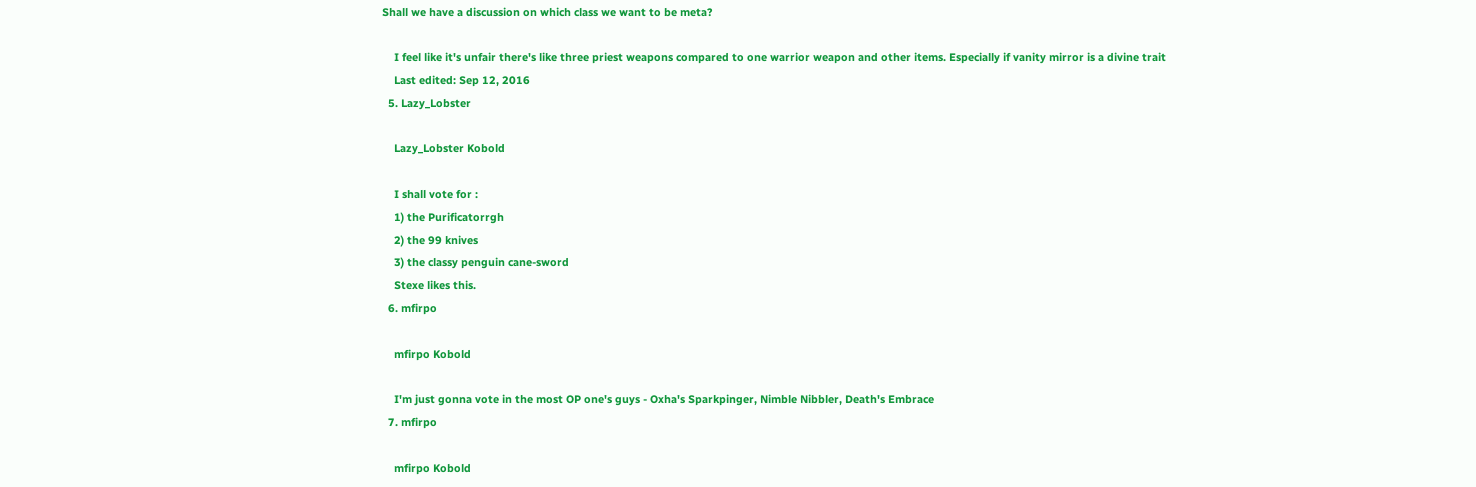Shall we have a discussion on which class we want to be meta?

    I feel like it's unfair there's like three priest weapons compared to one warrior weapon and other items. Especially if vanity mirror is a divine trait
    Last edited: Sep 12, 2016
  5. Lazy_Lobster

    Lazy_Lobster Kobold

    I shall vote for :
    1) the Purificatorrgh
    2) the 99 knives
    3) the classy penguin cane-sword
    Stexe likes this.
  6. mfirpo

    mfirpo Kobold

    I'm just gonna vote in the most OP one's guys - Oxha's Sparkpinger, Nimble Nibbler, Death's Embrace
  7. mfirpo

    mfirpo Kobold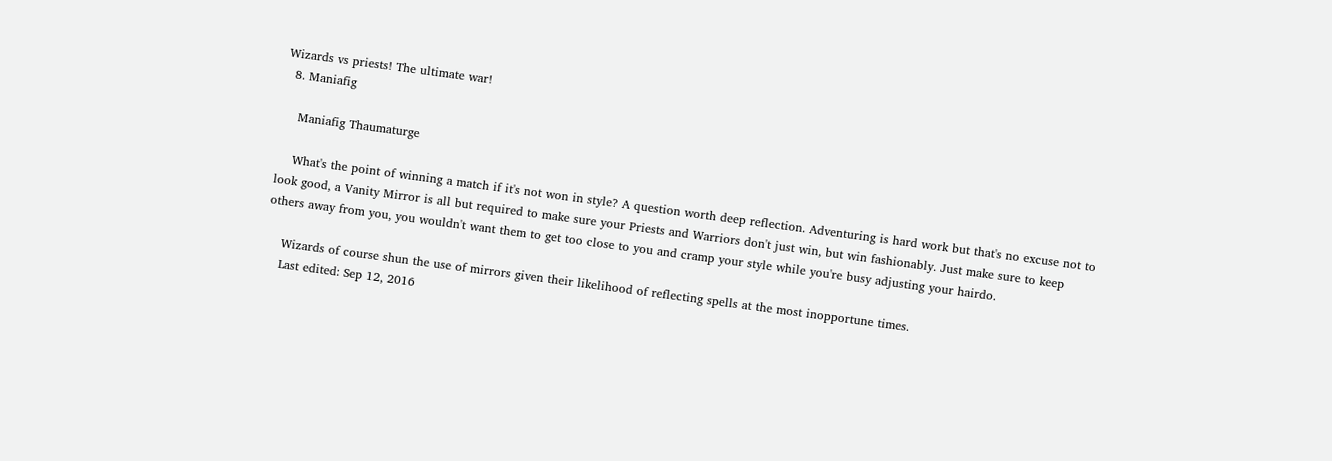Wizards vs priests! The ultimate war!
  8. Maniafig

    Maniafig Thaumaturge

    What's the point of winning a match if it's not won in style? A question worth deep reflection. Adventuring is hard work but that's no excuse not to look good, a Vanity Mirror is all but required to make sure your Priests and Warriors don't just win, but win fashionably. Just make sure to keep others away from you, you wouldn't want them to get too close to you and cramp your style while you're busy adjusting your hairdo.

    Wizards of course shun the use of mirrors given their likelihood of reflecting spells at the most inopportune times.
    Last edited: Sep 12, 2016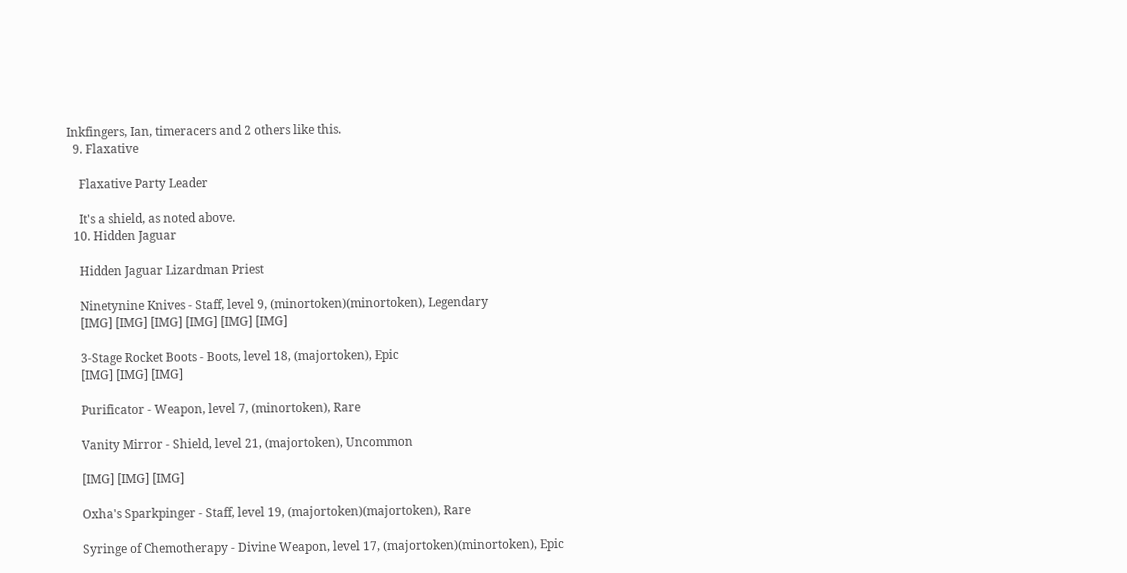Inkfingers, Ian, timeracers and 2 others like this.
  9. Flaxative

    Flaxative Party Leader

    It's a shield, as noted above.
  10. Hidden Jaguar

    Hidden Jaguar Lizardman Priest

    Ninetynine Knives - Staff, level 9, (minortoken)(minortoken), Legendary
    [IMG] [IMG] [IMG] [IMG] [IMG] [IMG]

    3-Stage Rocket Boots - Boots, level 18, (majortoken), Epic
    [IMG] [IMG] [IMG]

    Purificator - Weapon, level 7, (minortoken), Rare

    Vanity Mirror - Shield, level 21, (majortoken), Uncommon

    [IMG] [IMG] [IMG]

    Oxha's Sparkpinger - Staff, level 19, (majortoken)(majortoken), Rare

    Syringe of Chemotherapy - Divine Weapon, level 17, (majortoken)(minortoken), Epic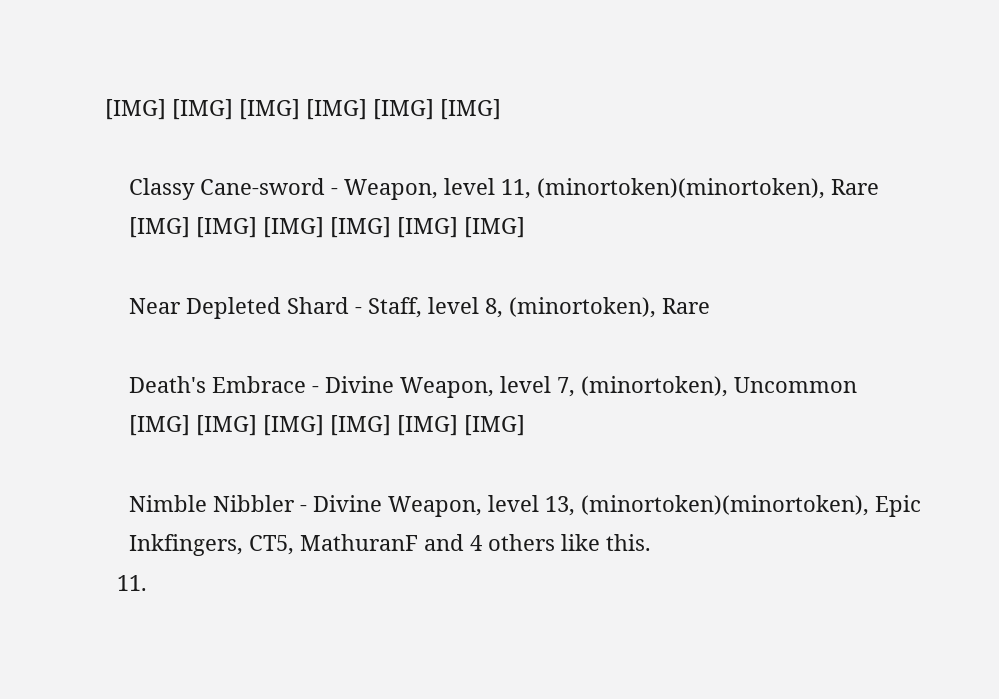[IMG] [IMG] [IMG] [IMG] [IMG] [IMG]

    Classy Cane-sword - Weapon, level 11, (minortoken)(minortoken), Rare
    [IMG] [IMG] [IMG] [IMG] [IMG] [IMG]

    Near Depleted Shard - Staff, level 8, (minortoken), Rare

    Death's Embrace - Divine Weapon, level 7, (minortoken), Uncommon
    [IMG] [IMG] [IMG] [IMG] [IMG] [IMG]

    Nimble Nibbler - Divine Weapon, level 13, (minortoken)(minortoken), Epic
    Inkfingers, CT5, MathuranF and 4 others like this.
  11.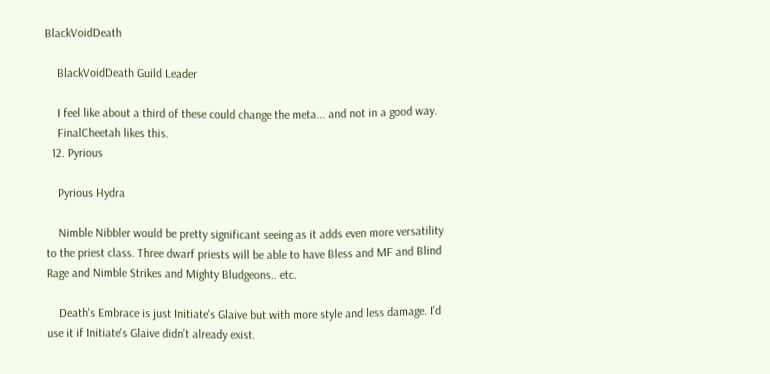BlackVoidDeath

    BlackVoidDeath Guild Leader

    I feel like about a third of these could change the meta... and not in a good way.
    FinalCheetah likes this.
  12. Pyrious

    Pyrious Hydra

    Nimble Nibbler would be pretty significant seeing as it adds even more versatility to the priest class. Three dwarf priests will be able to have Bless and MF and Blind Rage and Nimble Strikes and Mighty Bludgeons.. etc.

    Death's Embrace is just Initiate's Glaive but with more style and less damage. I'd use it if Initiate's Glaive didn't already exist.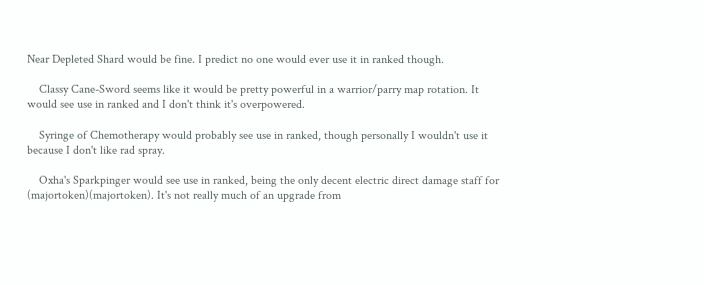Near Depleted Shard would be fine. I predict no one would ever use it in ranked though.

    Classy Cane-Sword seems like it would be pretty powerful in a warrior/parry map rotation. It would see use in ranked and I don't think it's overpowered.

    Syringe of Chemotherapy would probably see use in ranked, though personally I wouldn't use it because I don't like rad spray.

    Oxha's Sparkpinger would see use in ranked, being the only decent electric direct damage staff for (majortoken)(majortoken). It's not really much of an upgrade from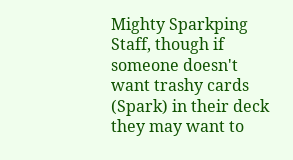Mighty Sparkping Staff, though if someone doesn't want trashy cards (Spark) in their deck they may want to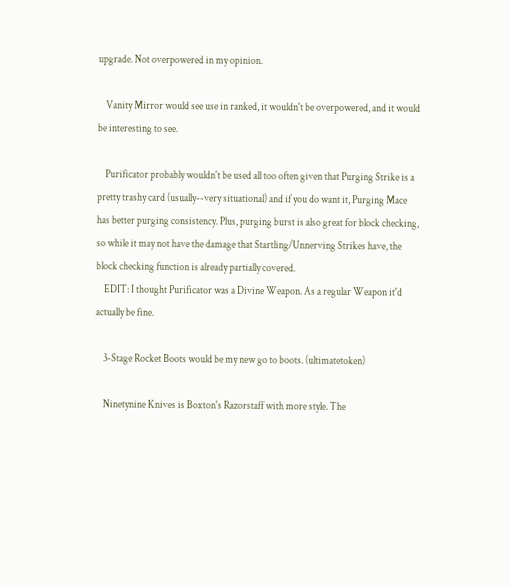upgrade. Not overpowered in my opinion.

    Vanity Mirror would see use in ranked, it wouldn't be overpowered, and it would be interesting to see.

    Purificator probably wouldn't be used all too often given that Purging Strike is a pretty trashy card (usually--very situational) and if you do want it, Purging Mace has better purging consistency. Plus, purging burst is also great for block checking, so while it may not have the damage that Startling/Unnerving Strikes have, the block checking function is already partially covered.
    EDIT: I thought Purificator was a Divine Weapon. As a regular Weapon it'd actually be fine.

    3-Stage Rocket Boots would be my new go to boots. (ultimatetoken)

    Ninetynine Knives is Boxton's Razorstaff with more style. The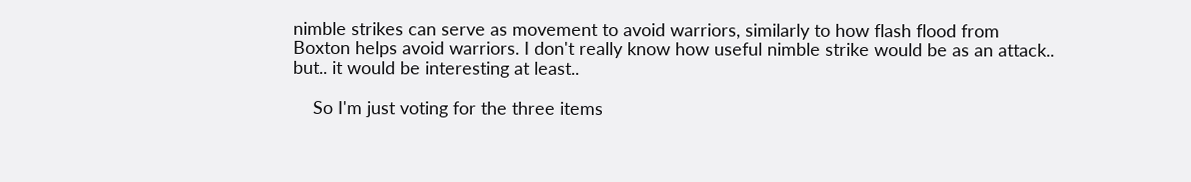nimble strikes can serve as movement to avoid warriors, similarly to how flash flood from Boxton helps avoid warriors. I don't really know how useful nimble strike would be as an attack.. but.. it would be interesting at least..

    So I'm just voting for the three items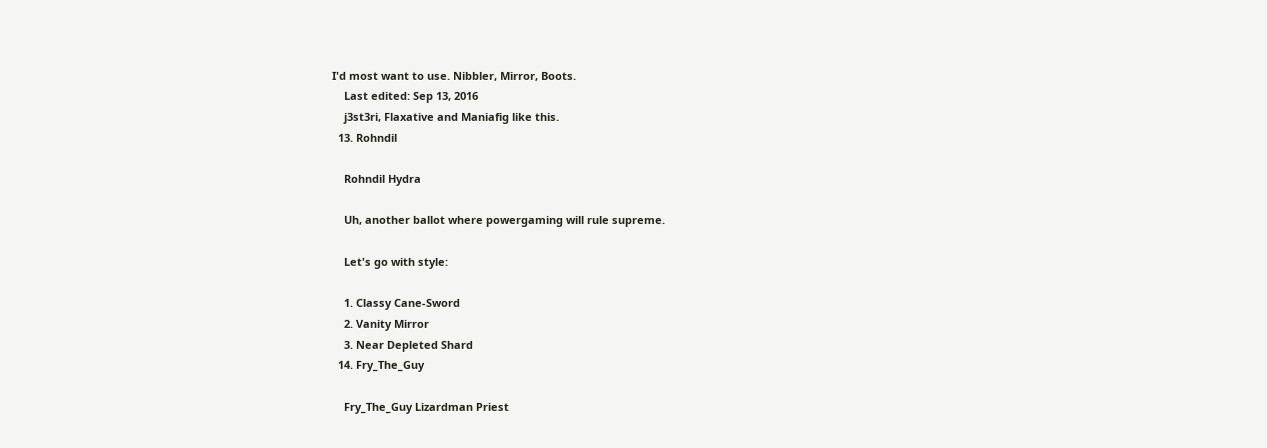I'd most want to use. Nibbler, Mirror, Boots.
    Last edited: Sep 13, 2016
    j3st3ri, Flaxative and Maniafig like this.
  13. Rohndil

    Rohndil Hydra

    Uh, another ballot where powergaming will rule supreme.

    Let's go with style:

    1. Classy Cane-Sword
    2. Vanity Mirror
    3. Near Depleted Shard
  14. Fry_The_Guy

    Fry_The_Guy Lizardman Priest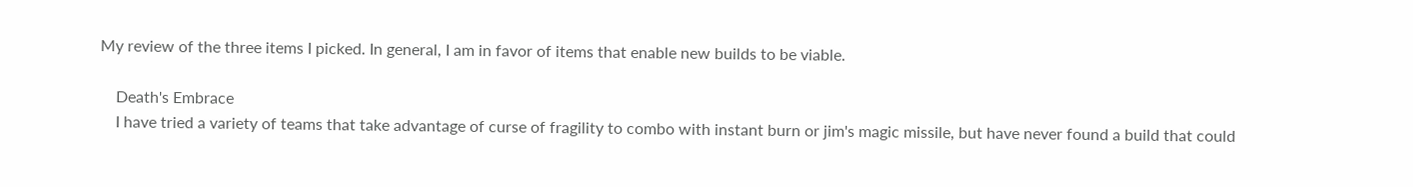My review of the three items I picked. In general, I am in favor of items that enable new builds to be viable.

    Death's Embrace
    I have tried a variety of teams that take advantage of curse of fragility to combo with instant burn or jim's magic missile, but have never found a build that could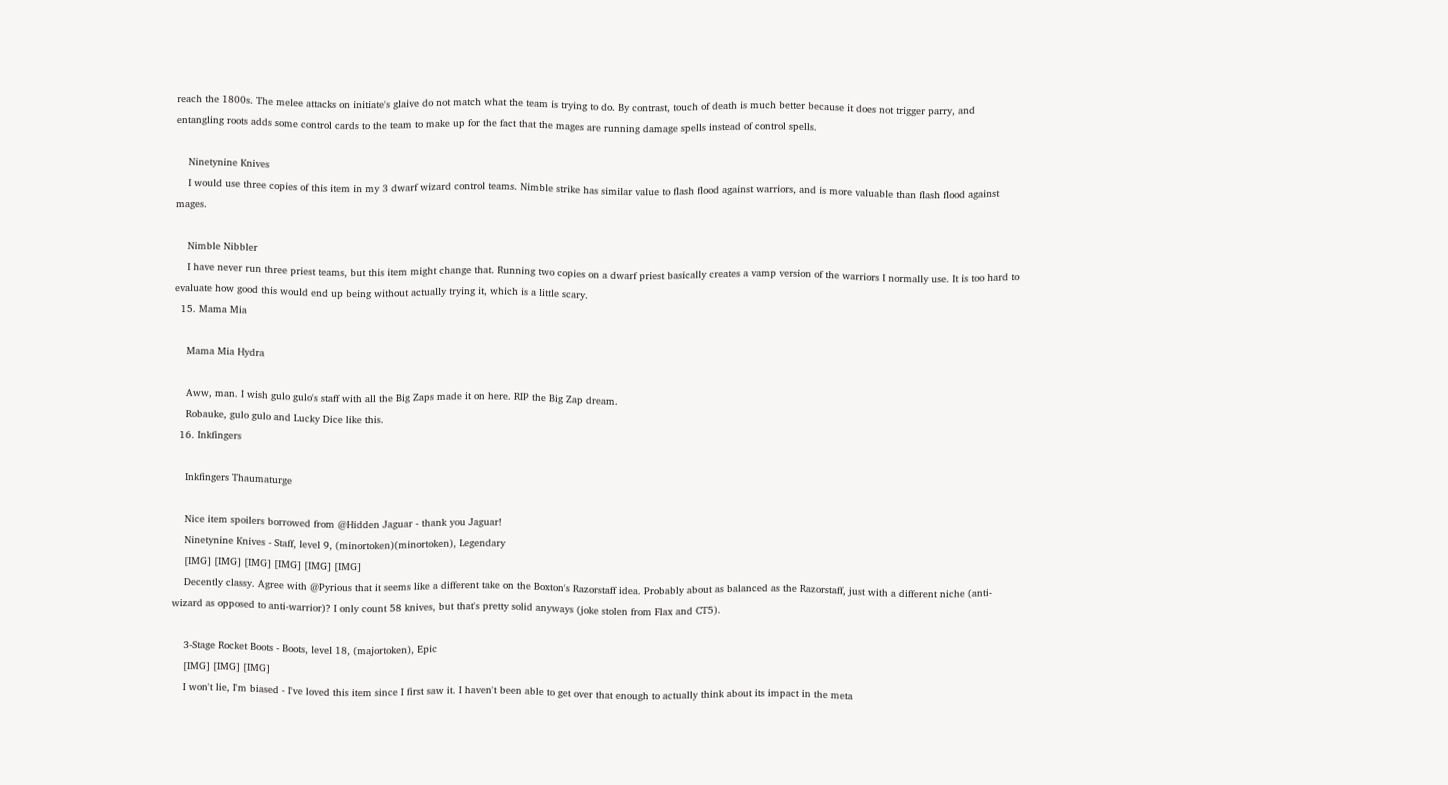reach the 1800s. The melee attacks on initiate's glaive do not match what the team is trying to do. By contrast, touch of death is much better because it does not trigger parry, and entangling roots adds some control cards to the team to make up for the fact that the mages are running damage spells instead of control spells.

    Ninetynine Knives
    I would use three copies of this item in my 3 dwarf wizard control teams. Nimble strike has similar value to flash flood against warriors, and is more valuable than flash flood against mages.

    Nimble Nibbler
    I have never run three priest teams, but this item might change that. Running two copies on a dwarf priest basically creates a vamp version of the warriors I normally use. It is too hard to evaluate how good this would end up being without actually trying it, which is a little scary.
  15. Mama Mia

    Mama Mia Hydra

    Aww, man. I wish gulo gulo's staff with all the Big Zaps made it on here. RIP the Big Zap dream.
    Robauke, gulo gulo and Lucky Dice like this.
  16. Inkfingers

    Inkfingers Thaumaturge

    Nice item spoilers borrowed from @Hidden Jaguar - thank you Jaguar!
    Ninetynine Knives - Staff, level 9, (minortoken)(minortoken), Legendary
    [IMG] [IMG] [IMG] [IMG] [IMG] [IMG]
    Decently classy. Agree with @Pyrious that it seems like a different take on the Boxton's Razorstaff idea. Probably about as balanced as the Razorstaff, just with a different niche (anti-wizard as opposed to anti-warrior)? I only count 58 knives, but that's pretty solid anyways (joke stolen from Flax and CT5).

    3-Stage Rocket Boots - Boots, level 18, (majortoken), Epic
    [IMG] [IMG] [IMG]
    I won't lie, I'm biased - I've loved this item since I first saw it. I haven't been able to get over that enough to actually think about its impact in the meta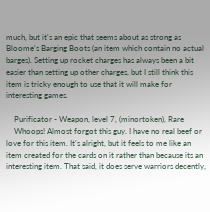much, but it's an epic that seems about as strong as Bloome's Barging Boots (an item which contain no actual barges). Setting up rocket charges has always been a bit easier than setting up other charges, but I still think this item is tricky enough to use that it will make for interesting games.

    Purificator - Weapon, level 7, (minortoken), Rare
    Whoops! Almost forgot this guy. I have no real beef or love for this item. It's alright, but it feels to me like an item created for the cards on it rather than because its an interesting item. That said, it does serve warriors decently,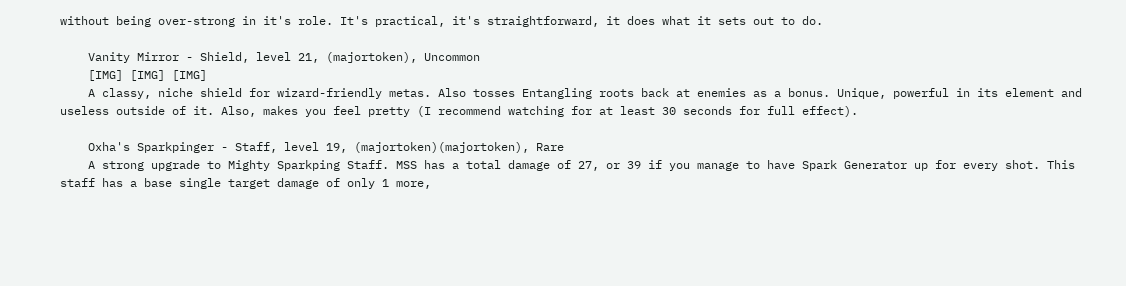without being over-strong in it's role. It's practical, it's straightforward, it does what it sets out to do.

    Vanity Mirror - Shield, level 21, (majortoken), Uncommon
    [IMG] [IMG] [IMG]
    A classy, niche shield for wizard-friendly metas. Also tosses Entangling roots back at enemies as a bonus. Unique, powerful in its element and useless outside of it. Also, makes you feel pretty (I recommend watching for at least 30 seconds for full effect).

    Oxha's Sparkpinger - Staff, level 19, (majortoken)(majortoken), Rare
    A strong upgrade to Mighty Sparkping Staff. MSS has a total damage of 27, or 39 if you manage to have Spark Generator up for every shot. This staff has a base single target damage of only 1 more,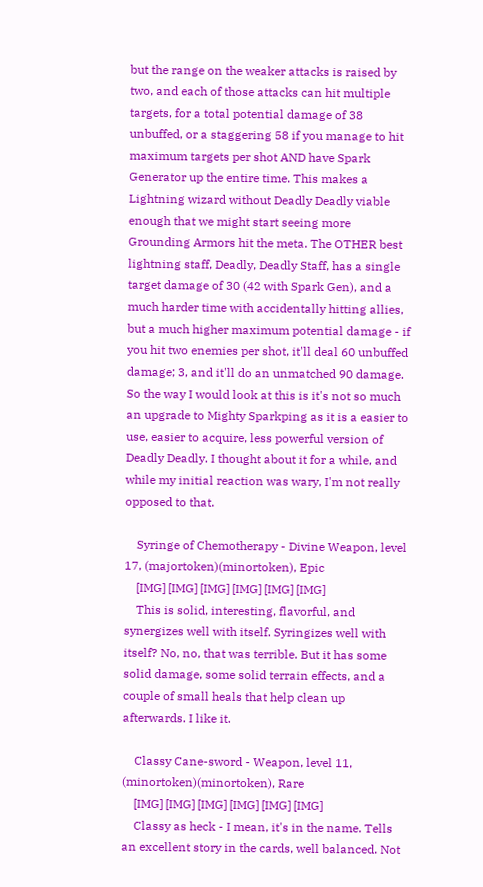but the range on the weaker attacks is raised by two, and each of those attacks can hit multiple targets, for a total potential damage of 38 unbuffed, or a staggering 58 if you manage to hit maximum targets per shot AND have Spark Generator up the entire time. This makes a Lightning wizard without Deadly Deadly viable enough that we might start seeing more Grounding Armors hit the meta. The OTHER best lightning staff, Deadly, Deadly Staff, has a single target damage of 30 (42 with Spark Gen), and a much harder time with accidentally hitting allies, but a much higher maximum potential damage - if you hit two enemies per shot, it'll deal 60 unbuffed damage; 3, and it'll do an unmatched 90 damage. So the way I would look at this is it's not so much an upgrade to Mighty Sparkping as it is a easier to use, easier to acquire, less powerful version of Deadly Deadly. I thought about it for a while, and while my initial reaction was wary, I'm not really opposed to that.

    Syringe of Chemotherapy - Divine Weapon, level 17, (majortoken)(minortoken), Epic
    [IMG] [IMG] [IMG] [IMG] [IMG] [IMG]
    This is solid, interesting, flavorful, and synergizes well with itself. Syringizes well with itself? No, no, that was terrible. But it has some solid damage, some solid terrain effects, and a couple of small heals that help clean up afterwards. I like it.

    Classy Cane-sword - Weapon, level 11, (minortoken)(minortoken), Rare
    [IMG] [IMG] [IMG] [IMG] [IMG] [IMG]
    Classy as heck - I mean, it's in the name. Tells an excellent story in the cards, well balanced. Not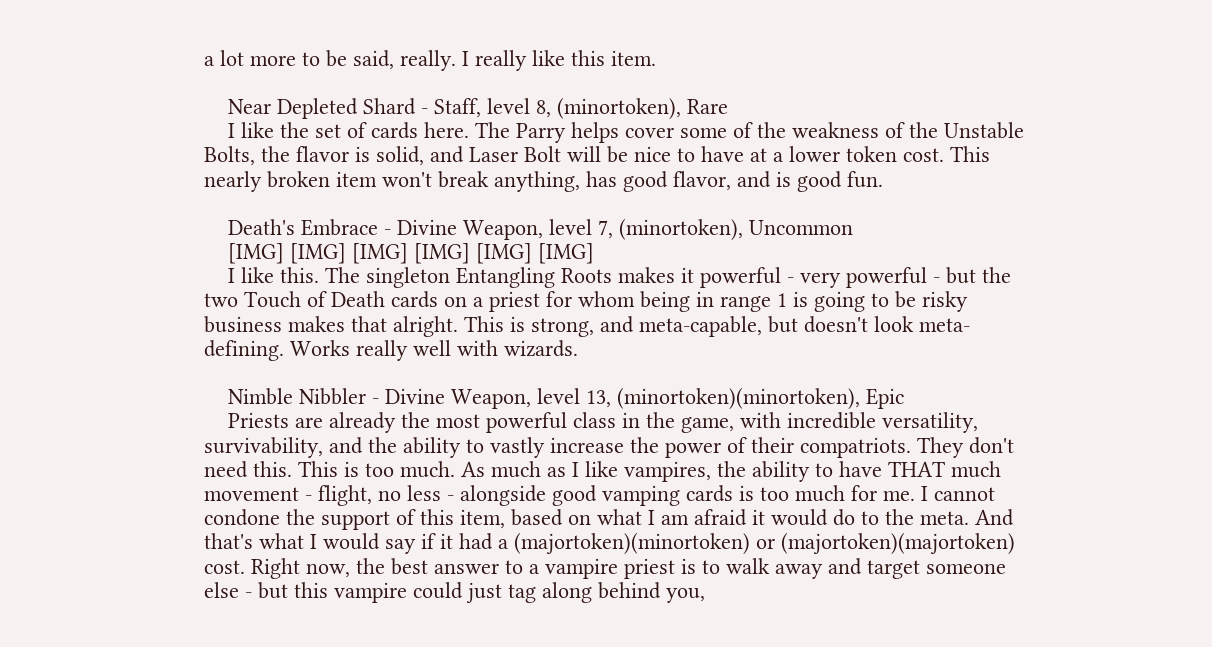a lot more to be said, really. I really like this item.

    Near Depleted Shard - Staff, level 8, (minortoken), Rare
    I like the set of cards here. The Parry helps cover some of the weakness of the Unstable Bolts, the flavor is solid, and Laser Bolt will be nice to have at a lower token cost. This nearly broken item won't break anything, has good flavor, and is good fun.

    Death's Embrace - Divine Weapon, level 7, (minortoken), Uncommon
    [IMG] [IMG] [IMG] [IMG] [IMG] [IMG]
    I like this. The singleton Entangling Roots makes it powerful - very powerful - but the two Touch of Death cards on a priest for whom being in range 1 is going to be risky business makes that alright. This is strong, and meta-capable, but doesn't look meta-defining. Works really well with wizards.

    Nimble Nibbler - Divine Weapon, level 13, (minortoken)(minortoken), Epic
    Priests are already the most powerful class in the game, with incredible versatility, survivability, and the ability to vastly increase the power of their compatriots. They don't need this. This is too much. As much as I like vampires, the ability to have THAT much movement - flight, no less - alongside good vamping cards is too much for me. I cannot condone the support of this item, based on what I am afraid it would do to the meta. And that's what I would say if it had a (majortoken)(minortoken) or (majortoken)(majortoken) cost. Right now, the best answer to a vampire priest is to walk away and target someone else - but this vampire could just tag along behind you,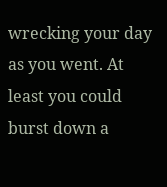wrecking your day as you went. At least you could burst down a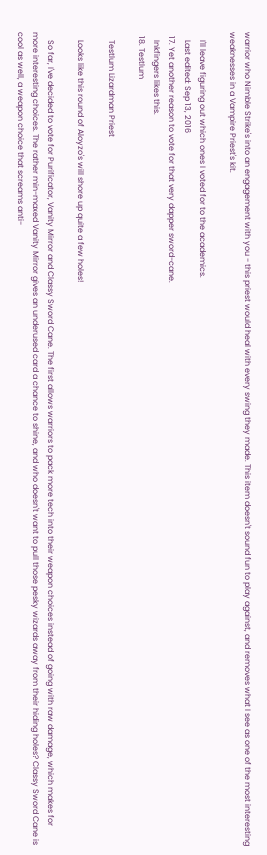warrior who Nimble Strike's into an engagement with you - this priest would heal with every swing they made. This item doesn't sound fun to play against, and removes what I see as one of the most interesting weaknesses in a Vampire Priest's kit.

    I'll leave figuring out which ones I voted for to the academics.
    Last edited: Sep 13, 2016
  17. Yet another reason to vote for that very dapper sword-cane.
    Inkfingers likes this.
  18. Testlum

    Testlum Lizardman Priest

    Looks like this round of Aloyzo's will shore up quite a few holes!

    So far, I've decided to vote for Purificator, Vanity Mirror and Classy Sword Cane. The first allows warriors to pack more tech into their weapon choices instead of going with raw damage, which makes for more interesting choices. The rather min-maxed Vanity Mirror gives an underused card a chance to shine, and who doesn't want to pull those pesky wizards away from their hiding holes? Classy Sword Cane is cool as well, a weapon choice that screams anti-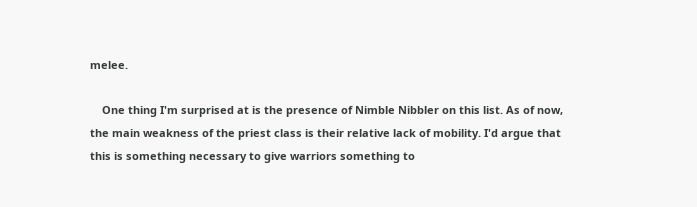melee.

    One thing I'm surprised at is the presence of Nimble Nibbler on this list. As of now, the main weakness of the priest class is their relative lack of mobility. I'd argue that this is something necessary to give warriors something to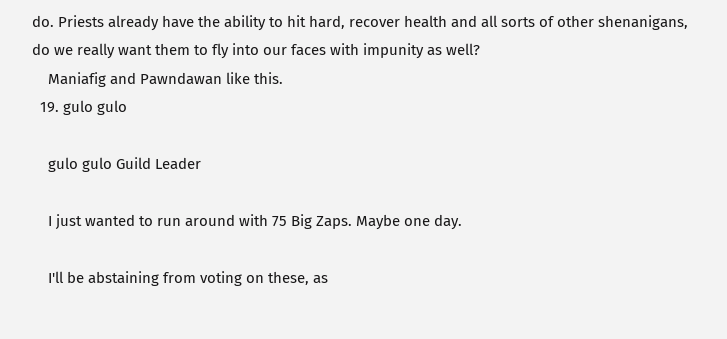do. Priests already have the ability to hit hard, recover health and all sorts of other shenanigans, do we really want them to fly into our faces with impunity as well?
    Maniafig and Pawndawan like this.
  19. gulo gulo

    gulo gulo Guild Leader

    I just wanted to run around with 75 Big Zaps. Maybe one day.

    I'll be abstaining from voting on these, as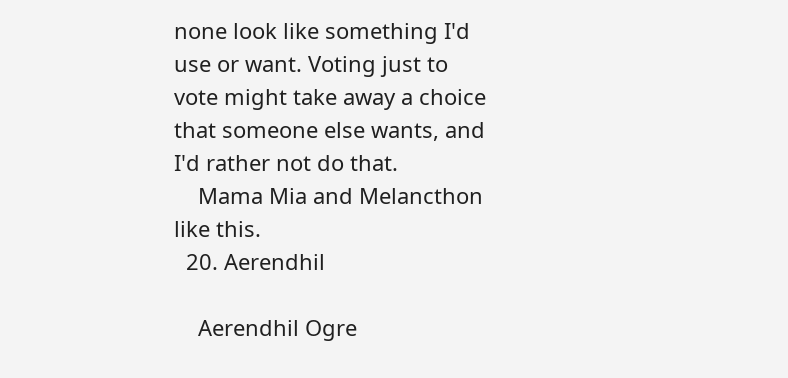none look like something I'd use or want. Voting just to vote might take away a choice that someone else wants, and I'd rather not do that.
    Mama Mia and Melancthon like this.
  20. Aerendhil

    Aerendhil Ogre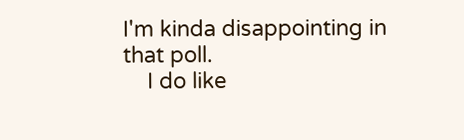I'm kinda disappointing in that poll.
    I do like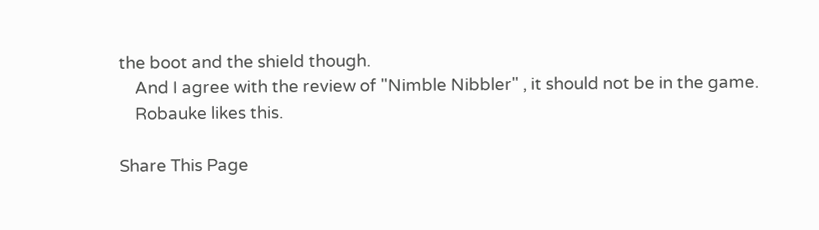the boot and the shield though.
    And I agree with the review of "Nimble Nibbler" , it should not be in the game.
    Robauke likes this.

Share This Page